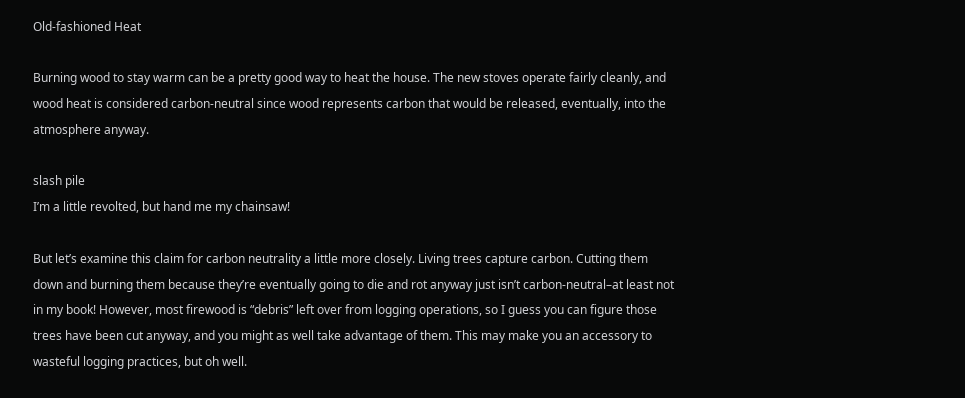Old-fashioned Heat

Burning wood to stay warm can be a pretty good way to heat the house. The new stoves operate fairly cleanly, and wood heat is considered carbon-neutral since wood represents carbon that would be released, eventually, into the atmosphere anyway.

slash pile
I’m a little revolted, but hand me my chainsaw!

But let’s examine this claim for carbon neutrality a little more closely. Living trees capture carbon. Cutting them down and burning them because they’re eventually going to die and rot anyway just isn’t carbon-neutral–at least not in my book! However, most firewood is “debris” left over from logging operations, so I guess you can figure those trees have been cut anyway, and you might as well take advantage of them. This may make you an accessory to wasteful logging practices, but oh well.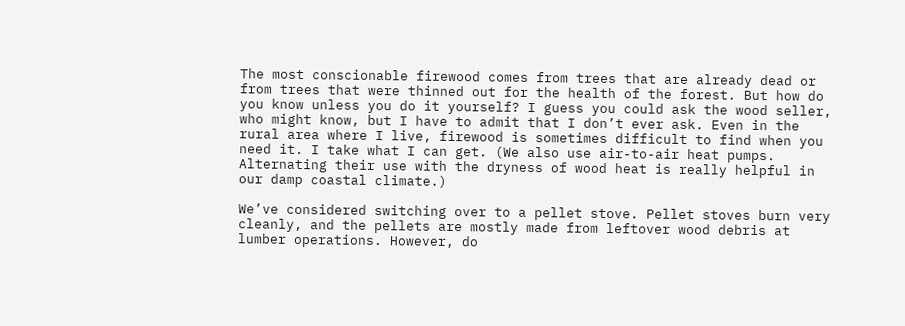The most conscionable firewood comes from trees that are already dead or from trees that were thinned out for the health of the forest. But how do you know unless you do it yourself? I guess you could ask the wood seller, who might know, but I have to admit that I don’t ever ask. Even in the rural area where I live, firewood is sometimes difficult to find when you need it. I take what I can get. (We also use air-to-air heat pumps. Alternating their use with the dryness of wood heat is really helpful in our damp coastal climate.)

We’ve considered switching over to a pellet stove. Pellet stoves burn very cleanly, and the pellets are mostly made from leftover wood debris at lumber operations. However, do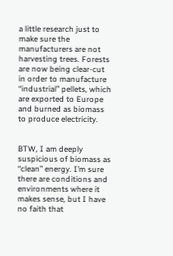a little research just to make sure the manufacturers are not harvesting trees. Forests are now being clear-cut in order to manufacture “industrial” pellets, which are exported to Europe and burned as biomass to produce electricity.


BTW, I am deeply suspicious of biomass as “clean” energy. I’m sure there are conditions and environments where it makes sense, but I have no faith that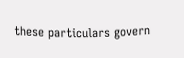these particulars govern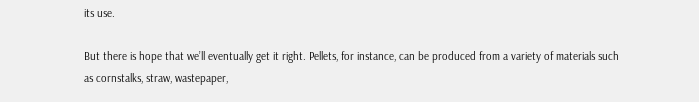its use.

But there is hope that we’ll eventually get it right. Pellets, for instance, can be produced from a variety of materials such as cornstalks, straw, wastepaper,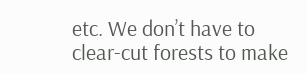etc. We don’t have to clear-cut forests to make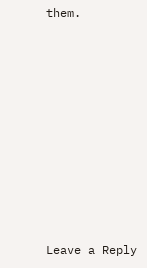them.










Leave a Reply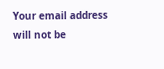Your email address will not be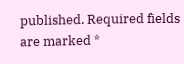published. Required fields are marked *